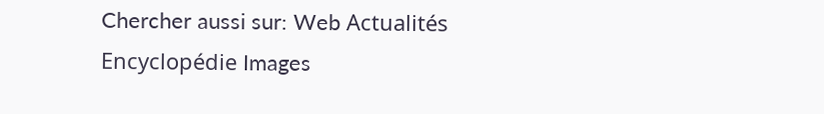Chercher aussi sur: Web Actualités Encyclopédie Images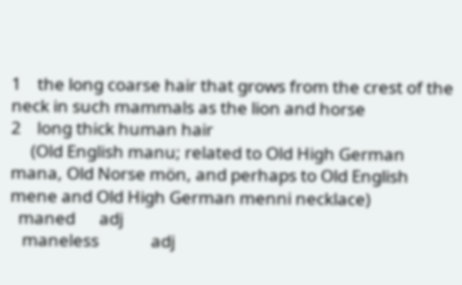1    the long coarse hair that grows from the crest of the neck in such mammals as the lion and horse
2    long thick human hair
     (Old English manu; related to Old High German mana, Old Norse mön, and perhaps to Old English mene and Old High German menni necklace)
  maned      adj
   maneless             adj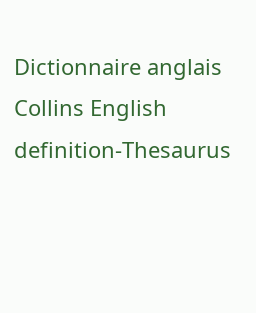Dictionnaire anglais Collins English definition-Thesaurus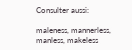Consulter aussi:

maleness, mannerless, manless, makeless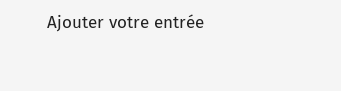Ajouter votre entrée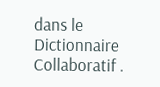dans le Dictionnaire Collaboratif .